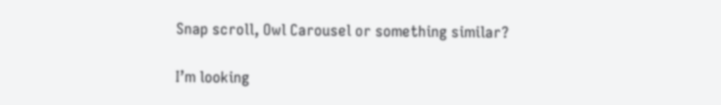Snap scroll, Owl Carousel or something similar?

I’m looking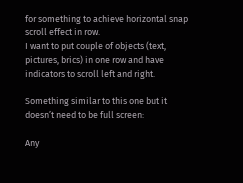for something to achieve horizontal snap scroll effect in row.
I want to put couple of objects (text, pictures, brics) in one row and have indicators to scroll left and right.

Something similar to this one but it doesn’t need to be full screen:

Any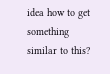idea how to get something similar to this?